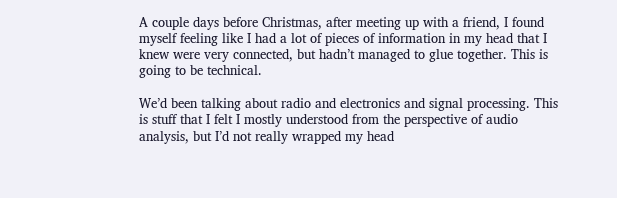A couple days before Christmas, after meeting up with a friend, I found myself feeling like I had a lot of pieces of information in my head that I knew were very connected, but hadn’t managed to glue together. This is going to be technical.

We’d been talking about radio and electronics and signal processing. This is stuff that I felt I mostly understood from the perspective of audio analysis, but I’d not really wrapped my head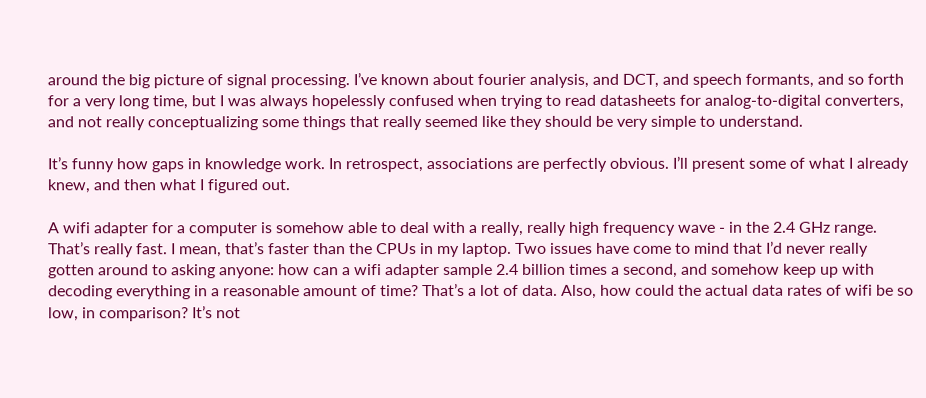around the big picture of signal processing. I’ve known about fourier analysis, and DCT, and speech formants, and so forth for a very long time, but I was always hopelessly confused when trying to read datasheets for analog-to-digital converters, and not really conceptualizing some things that really seemed like they should be very simple to understand.

It’s funny how gaps in knowledge work. In retrospect, associations are perfectly obvious. I’ll present some of what I already knew, and then what I figured out.

A wifi adapter for a computer is somehow able to deal with a really, really high frequency wave - in the 2.4 GHz range. That’s really fast. I mean, that’s faster than the CPUs in my laptop. Two issues have come to mind that I’d never really gotten around to asking anyone: how can a wifi adapter sample 2.4 billion times a second, and somehow keep up with decoding everything in a reasonable amount of time? That’s a lot of data. Also, how could the actual data rates of wifi be so low, in comparison? It’s not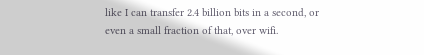like I can transfer 2.4 billion bits in a second, or even a small fraction of that, over wifi.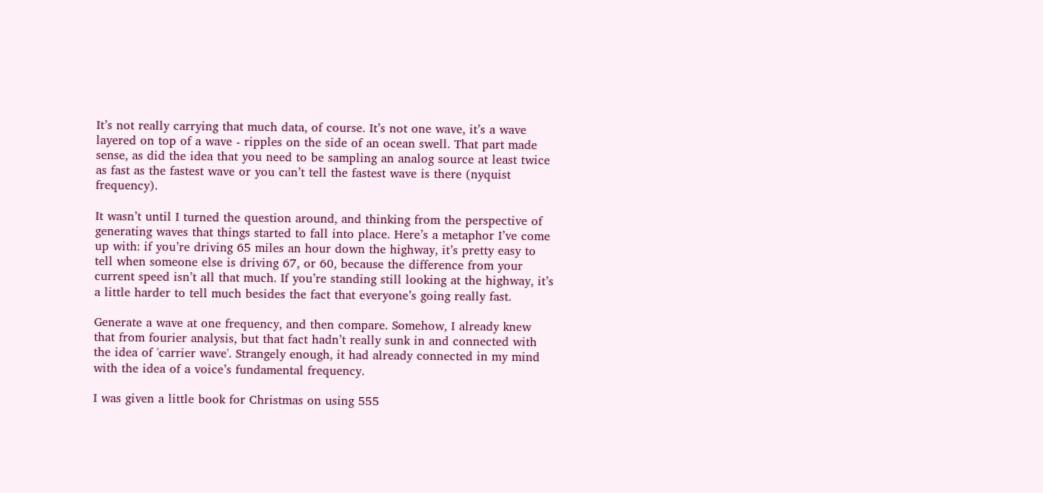It’s not really carrying that much data, of course. It’s not one wave, it’s a wave layered on top of a wave - ripples on the side of an ocean swell. That part made sense, as did the idea that you need to be sampling an analog source at least twice as fast as the fastest wave or you can’t tell the fastest wave is there (nyquist frequency).

It wasn’t until I turned the question around, and thinking from the perspective of generating waves that things started to fall into place. Here’s a metaphor I’ve come up with: if you’re driving 65 miles an hour down the highway, it’s pretty easy to tell when someone else is driving 67, or 60, because the difference from your current speed isn’t all that much. If you’re standing still looking at the highway, it’s a little harder to tell much besides the fact that everyone’s going really fast.

Generate a wave at one frequency, and then compare. Somehow, I already knew that from fourier analysis, but that fact hadn’t really sunk in and connected with the idea of 'carrier wave'. Strangely enough, it had already connected in my mind with the idea of a voice’s fundamental frequency.

I was given a little book for Christmas on using 555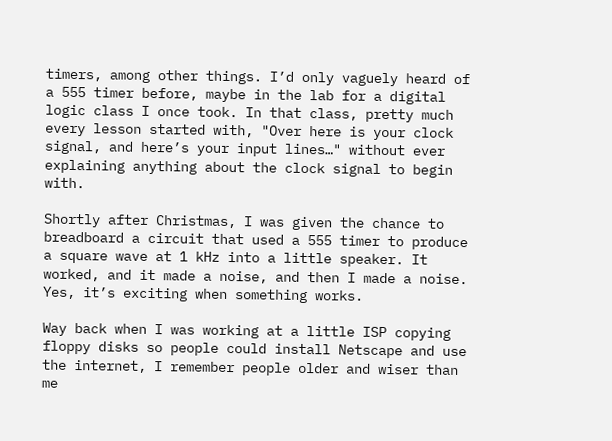timers, among other things. I’d only vaguely heard of a 555 timer before, maybe in the lab for a digital logic class I once took. In that class, pretty much every lesson started with, "Over here is your clock signal, and here’s your input lines…" without ever explaining anything about the clock signal to begin with.

Shortly after Christmas, I was given the chance to breadboard a circuit that used a 555 timer to produce a square wave at 1 kHz into a little speaker. It worked, and it made a noise, and then I made a noise. Yes, it’s exciting when something works.

Way back when I was working at a little ISP copying floppy disks so people could install Netscape and use the internet, I remember people older and wiser than me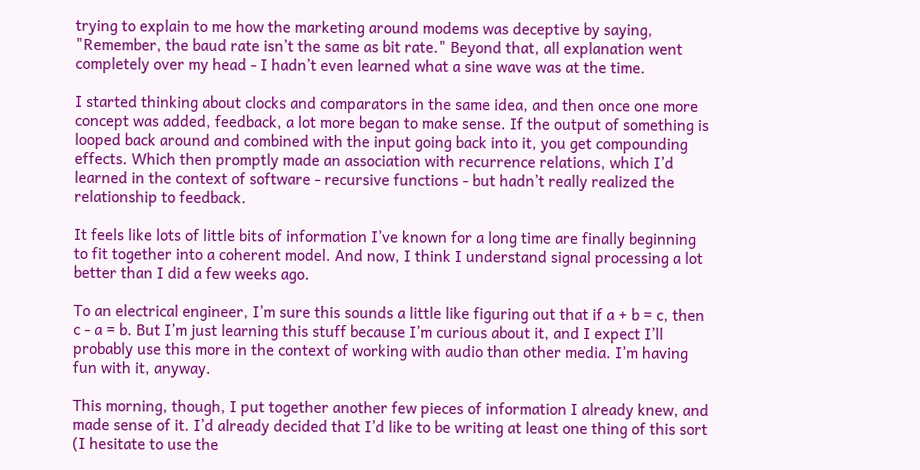trying to explain to me how the marketing around modems was deceptive by saying, "Remember, the baud rate isn’t the same as bit rate." Beyond that, all explanation went completely over my head - I hadn’t even learned what a sine wave was at the time.

I started thinking about clocks and comparators in the same idea, and then once one more concept was added, feedback, a lot more began to make sense. If the output of something is looped back around and combined with the input going back into it, you get compounding effects. Which then promptly made an association with recurrence relations, which I’d learned in the context of software - recursive functions - but hadn’t really realized the relationship to feedback.

It feels like lots of little bits of information I’ve known for a long time are finally beginning to fit together into a coherent model. And now, I think I understand signal processing a lot better than I did a few weeks ago.

To an electrical engineer, I’m sure this sounds a little like figuring out that if a + b = c, then c - a = b. But I’m just learning this stuff because I’m curious about it, and I expect I’ll probably use this more in the context of working with audio than other media. I’m having fun with it, anyway.

This morning, though, I put together another few pieces of information I already knew, and made sense of it. I’d already decided that I’d like to be writing at least one thing of this sort (I hesitate to use the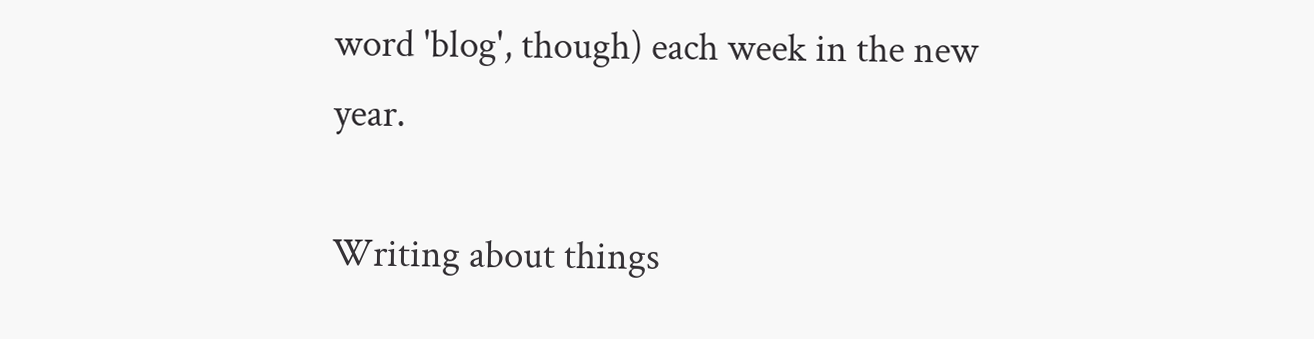word 'blog', though) each week in the new year.

Writing about things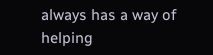always has a way of helping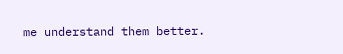me understand them better.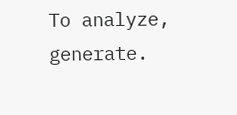To analyze, generate.